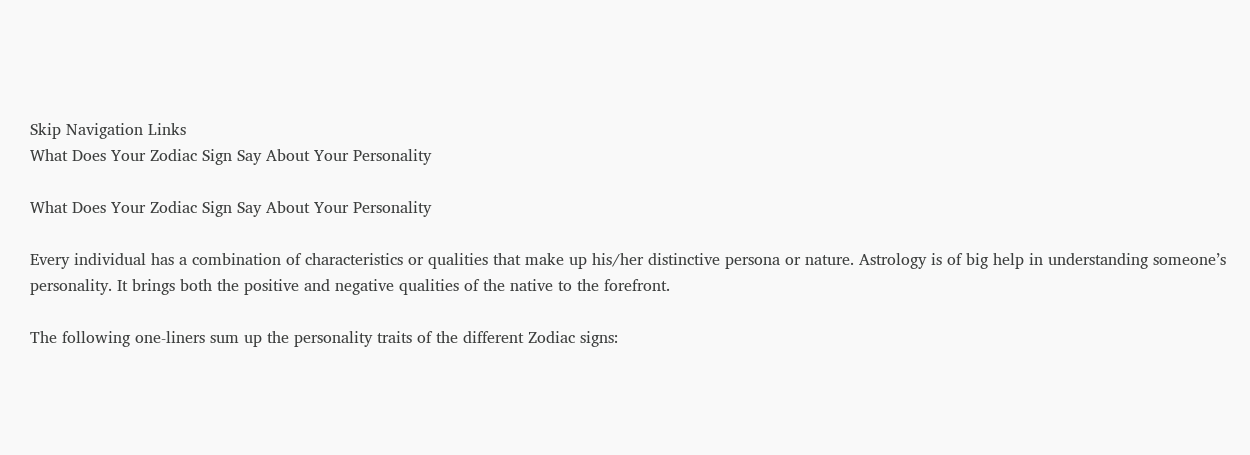Skip Navigation Links
What Does Your Zodiac Sign Say About Your Personality

What Does Your Zodiac Sign Say About Your Personality

Every individual has a combination of characteristics or qualities that make up his/her distinctive persona or nature. Astrology is of big help in understanding someone’s personality. It brings both the positive and negative qualities of the native to the forefront.

The following one-liners sum up the personality traits of the different Zodiac signs: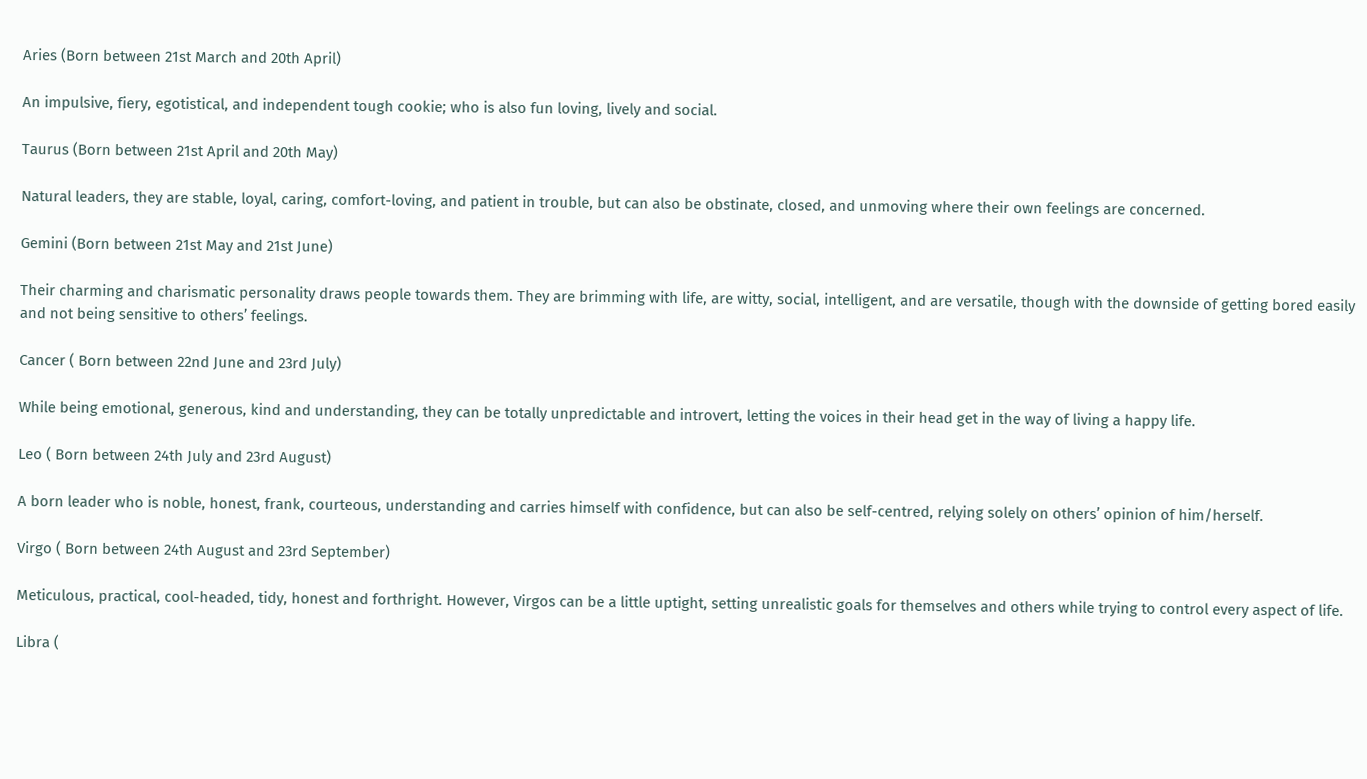Aries (Born between 21st March and 20th April)

An impulsive, fiery, egotistical, and independent tough cookie; who is also fun loving, lively and social.

Taurus (Born between 21st April and 20th May)

Natural leaders, they are stable, loyal, caring, comfort-loving, and patient in trouble, but can also be obstinate, closed, and unmoving where their own feelings are concerned.

Gemini (Born between 21st May and 21st June)

Their charming and charismatic personality draws people towards them. They are brimming with life, are witty, social, intelligent, and are versatile, though with the downside of getting bored easily and not being sensitive to others’ feelings.

Cancer ( Born between 22nd June and 23rd July)

While being emotional, generous, kind and understanding, they can be totally unpredictable and introvert, letting the voices in their head get in the way of living a happy life.

Leo ( Born between 24th July and 23rd August)

A born leader who is noble, honest, frank, courteous, understanding and carries himself with confidence, but can also be self-centred, relying solely on others’ opinion of him/herself.

Virgo ( Born between 24th August and 23rd September)

Meticulous, practical, cool-headed, tidy, honest and forthright. However, Virgos can be a little uptight, setting unrealistic goals for themselves and others while trying to control every aspect of life.

Libra (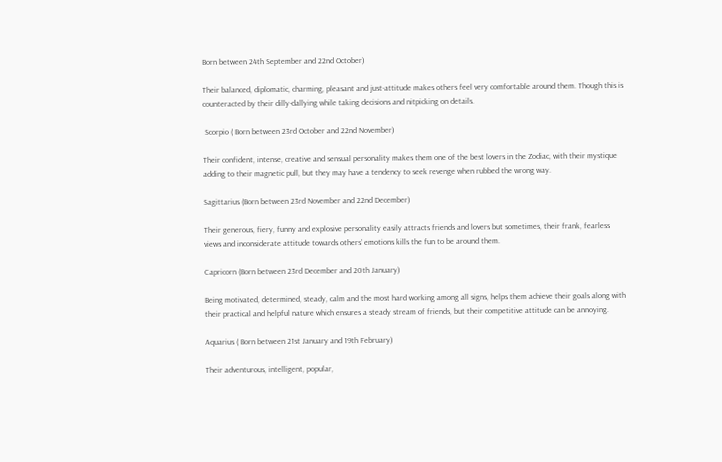Born between 24th September and 22nd October)

Their balanced, diplomatic, charming, pleasant and just-attitude makes others feel very comfortable around them. Though this is counteracted by their dilly-dallying while taking decisions and nitpicking on details.

 Scorpio ( Born between 23rd October and 22nd November)

Their confident, intense, creative and sensual personality makes them one of the best lovers in the Zodiac, with their mystique adding to their magnetic pull, but they may have a tendency to seek revenge when rubbed the wrong way.

Sagittarius (Born between 23rd November and 22nd December)

Their generous, fiery, funny and explosive personality easily attracts friends and lovers but sometimes, their frank, fearless views and inconsiderate attitude towards others’ emotions kills the fun to be around them.

Capricorn (Born between 23rd December and 20th January)

Being motivated, determined, steady, calm and the most hard working among all signs, helps them achieve their goals along with their practical and helpful nature which ensures a steady stream of friends, but their competitive attitude can be annoying.

Aquarius ( Born between 21st January and 19th February)

Their adventurous, intelligent, popular,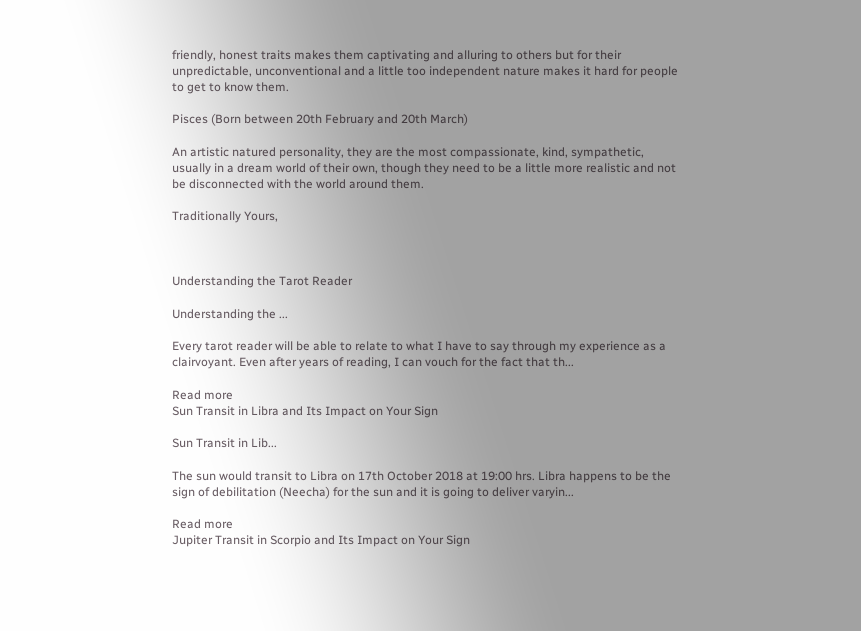friendly, honest traits makes them captivating and alluring to others but for their unpredictable, unconventional and a little too independent nature makes it hard for people to get to know them.

Pisces (Born between 20th February and 20th March)

An artistic natured personality, they are the most compassionate, kind, sympathetic, usually in a dream world of their own, though they need to be a little more realistic and not be disconnected with the world around them.

Traditionally Yours,



Understanding the Tarot Reader

Understanding the ...

Every tarot reader will be able to relate to what I have to say through my experience as a clairvoyant. Even after years of reading, I can vouch for the fact that th...

Read more
Sun Transit in Libra and Its Impact on Your Sign

Sun Transit in Lib...

The sun would transit to Libra on 17th October 2018 at 19:00 hrs. Libra happens to be the sign of debilitation (Neecha) for the sun and it is going to deliver varyin...

Read more
Jupiter Transit in Scorpio and Its Impact on Your Sign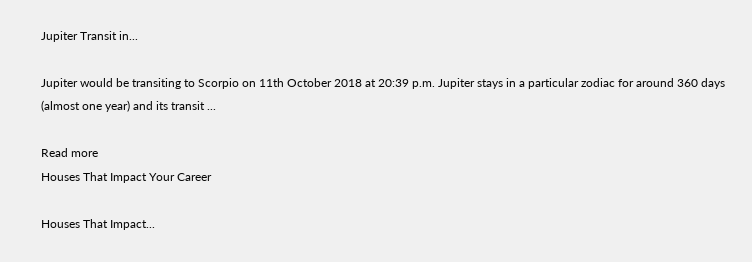Jupiter Transit in...

Jupiter would be transiting to Scorpio on 11th October 2018 at 20:39 p.m. Jupiter stays in a particular zodiac for around 360 days (almost one year) and its transit ...

Read more
Houses That Impact Your Career

Houses That Impact...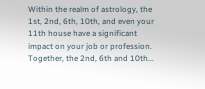Within the realm of astrology, the 1st, 2nd, 6th, 10th, and even your 11th house have a significant impact on your job or profession. Together, the 2nd, 6th and 10th...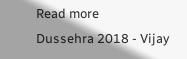Read more
Dussehra 2018 - Vijay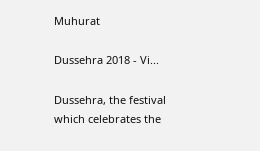Muhurat

Dussehra 2018 - Vi...

Dussehra, the festival which celebrates the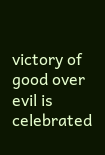victory of good over evil is celebrated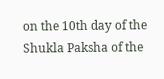on the 10th day of the Shukla Paksha of the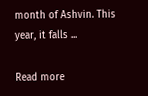month of Ashvin. This year, it falls ...

Read more